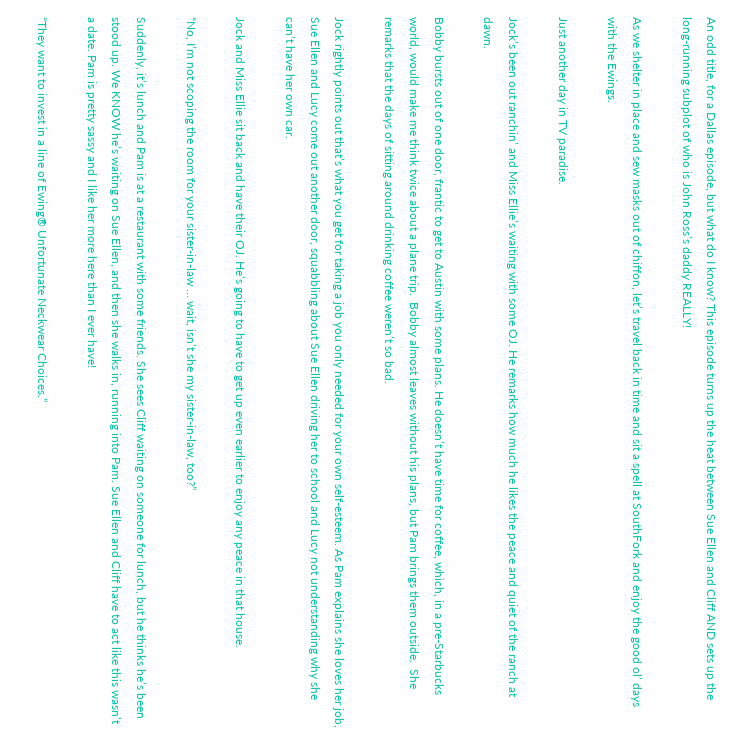An odd title, for a Dallas episode, but what do I know? This episode turns up the heat between Sue Ellen and Cliff AND sets up the long-running subplot of who is John Ross’s daddy REALLY!

As we shelter in place and sew masks out of chiffon, let’s travel back in time and sit a spell at SouthFork and enjoy the good ol’ days with the Ewings.

Just another day in TV paradise.

Jock’s been out ranchin’ and Miss Ellie’s waiting with some OJ. He remarks how much he likes the peace and quiet of the ranch at dawn.

Bobby bursts out of one door, frantic to get to Austin with some plans. He doesn’t have time for coffee, which, in a pre-Starbucks world, would make me think twice about a plane trip.  Bobby almost leaves without his plans, but Pam brings them outside.  She remarks that the days of sitting around drinking coffee weren’t so bad.

Jock rightly points out that’s what you get for taking a job you only needed for your own self-esteem. As Pam explains she loves her job, Sue Ellen and Lucy come out another door, squabbling about Sue Ellen driving her to school and Lucy not understanding why she can’t have her own car.

Jock and Miss Ellie sit back and have their OJ. He’s going to have to get up even earlier to enjoy any peace in that house.

“No, I’m not scoping the room for your sister-in-law … wait, isn’t she my sister-in-law, too?”

Suddenly, it’s lunch and Pam is at a restaurant with some friends. She sees Cliff waiting on someone for lunch, but he thinks he’s been stood up. We KNOW he’s waiting on Sue Ellen, and then she walks in, running into Pam. Sue Ellen and Cliff have to act like this wasn’t a date. Pam is pretty sassy and I like her more here than I ever have!

“They want to invest in a line of Ewing® Unfortunate Neckwear Choices.”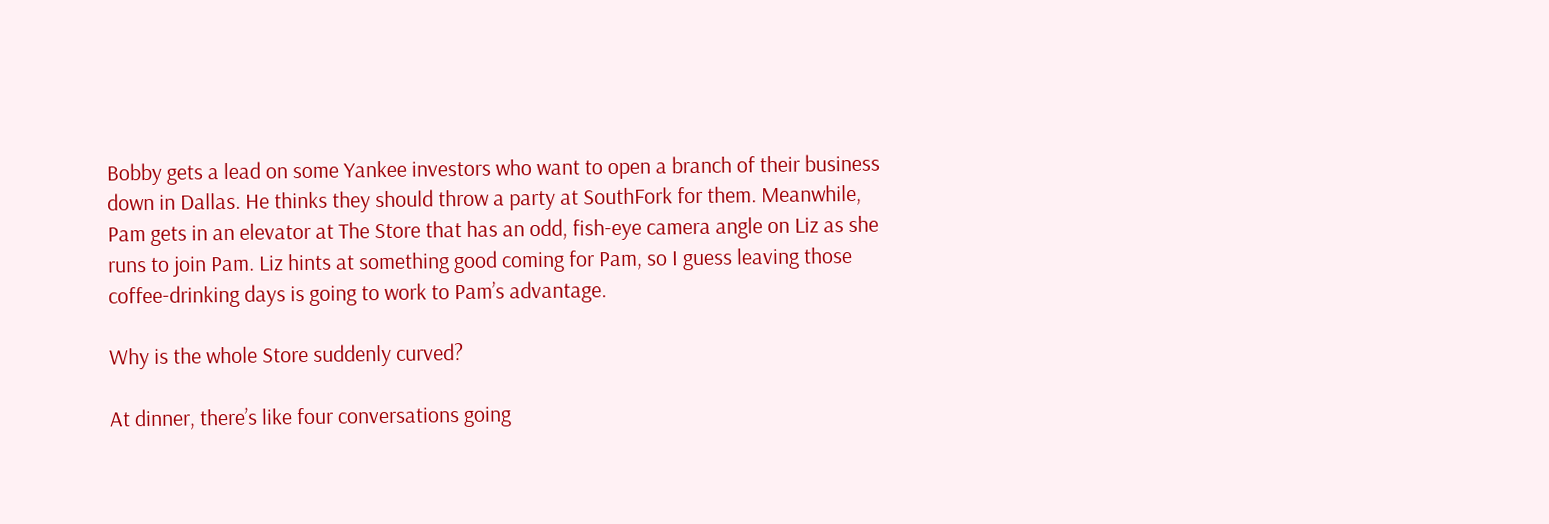Bobby gets a lead on some Yankee investors who want to open a branch of their business down in Dallas. He thinks they should throw a party at SouthFork for them. Meanwhile, Pam gets in an elevator at The Store that has an odd, fish-eye camera angle on Liz as she runs to join Pam. Liz hints at something good coming for Pam, so I guess leaving those coffee-drinking days is going to work to Pam’s advantage.

Why is the whole Store suddenly curved?

At dinner, there’s like four conversations going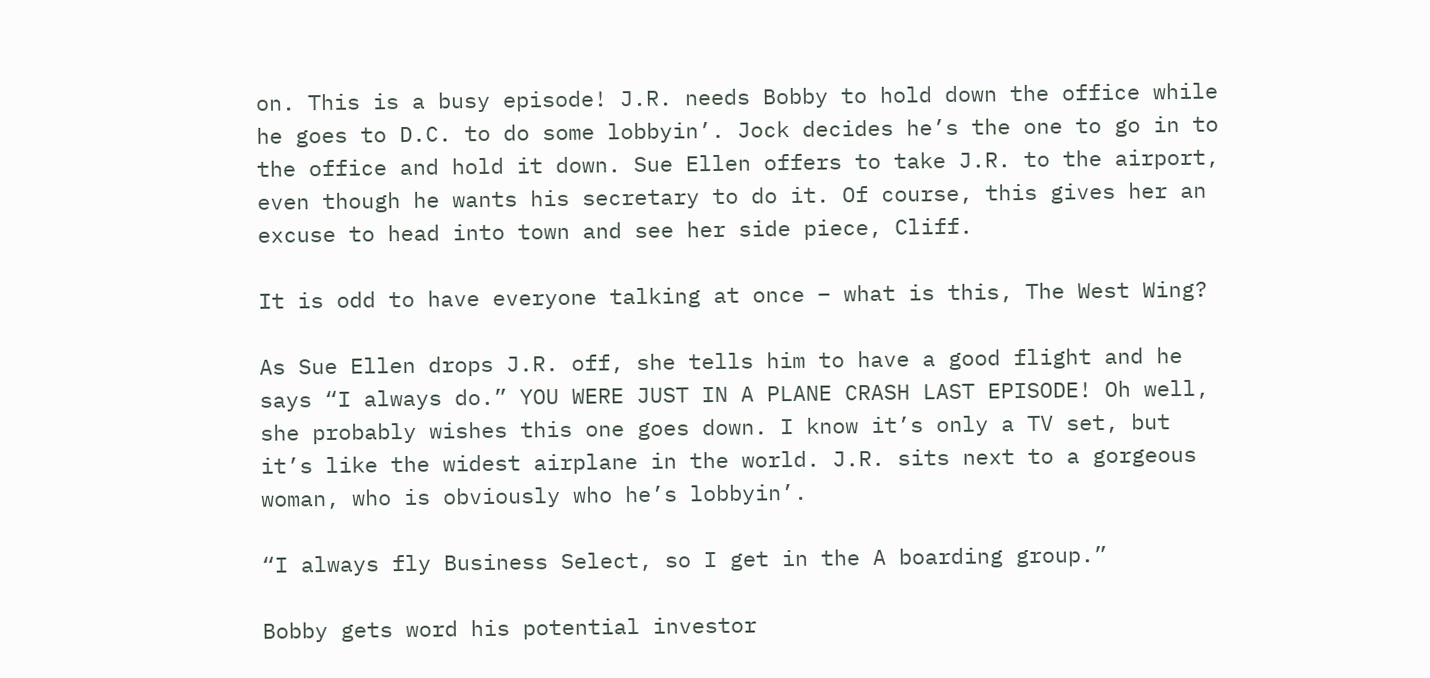on. This is a busy episode! J.R. needs Bobby to hold down the office while he goes to D.C. to do some lobbyin’. Jock decides he’s the one to go in to the office and hold it down. Sue Ellen offers to take J.R. to the airport, even though he wants his secretary to do it. Of course, this gives her an excuse to head into town and see her side piece, Cliff.

It is odd to have everyone talking at once – what is this, The West Wing?

As Sue Ellen drops J.R. off, she tells him to have a good flight and he says “I always do.” YOU WERE JUST IN A PLANE CRASH LAST EPISODE! Oh well, she probably wishes this one goes down. I know it’s only a TV set, but it’s like the widest airplane in the world. J.R. sits next to a gorgeous woman, who is obviously who he’s lobbyin’.

“I always fly Business Select, so I get in the A boarding group.”

Bobby gets word his potential investor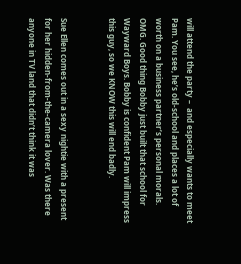will attend the party –  and especially wants to meet Pam. You see, he’s old-school and places a lot of worth on a business partner’s personal morals. OMG. Good thing Bobby just built that school for Wayward Boys. Bobby is confident Pam will impress this guy, so we KNOW this will end badly.


Sue Ellen comes out in a sexy nightie with a present for her hidden-from-the-camera lover. Was there anyone in TV land that didn’t think it was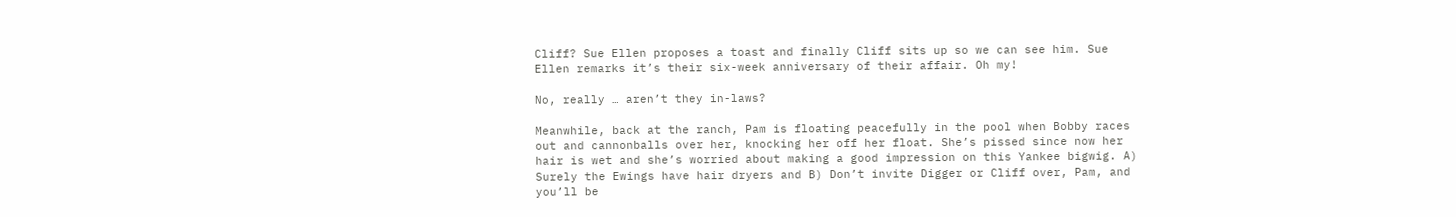Cliff? Sue Ellen proposes a toast and finally Cliff sits up so we can see him. Sue Ellen remarks it’s their six-week anniversary of their affair. Oh my!

No, really … aren’t they in-laws?

Meanwhile, back at the ranch, Pam is floating peacefully in the pool when Bobby races out and cannonballs over her, knocking her off her float. She’s pissed since now her hair is wet and she’s worried about making a good impression on this Yankee bigwig. A) Surely the Ewings have hair dryers and B) Don’t invite Digger or Cliff over, Pam, and you’ll be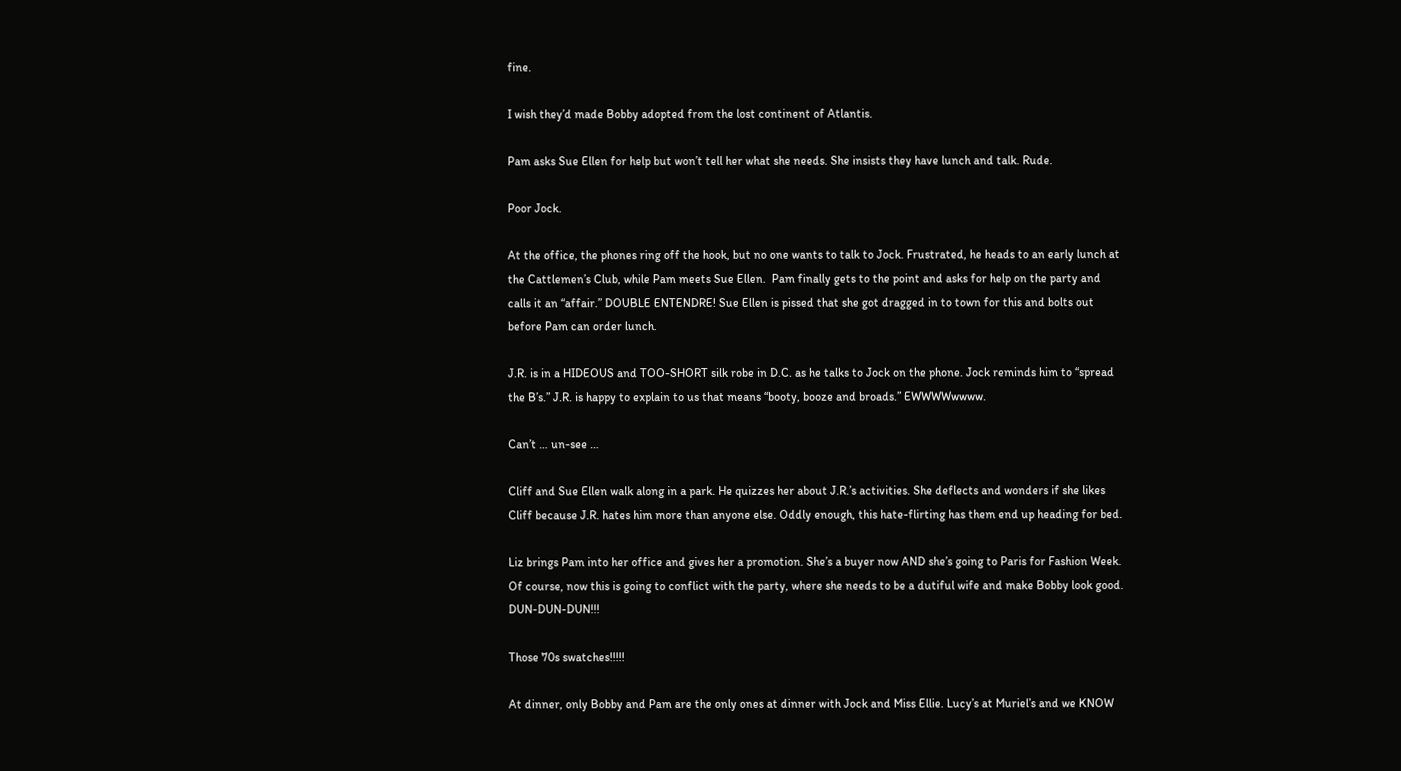fine.

I wish they’d made Bobby adopted from the lost continent of Atlantis.

Pam asks Sue Ellen for help but won’t tell her what she needs. She insists they have lunch and talk. Rude.

Poor Jock.

At the office, the phones ring off the hook, but no one wants to talk to Jock. Frustrated, he heads to an early lunch at the Cattlemen’s Club, while Pam meets Sue Ellen.  Pam finally gets to the point and asks for help on the party and calls it an “affair.” DOUBLE ENTENDRE! Sue Ellen is pissed that she got dragged in to town for this and bolts out before Pam can order lunch.

J.R. is in a HIDEOUS and TOO-SHORT silk robe in D.C. as he talks to Jock on the phone. Jock reminds him to “spread the B’s.” J.R. is happy to explain to us that means “booty, booze and broads.” EWWWWwwww.

Can’t … un-see …

Cliff and Sue Ellen walk along in a park. He quizzes her about J.R.’s activities. She deflects and wonders if she likes Cliff because J.R. hates him more than anyone else. Oddly enough, this hate-flirting has them end up heading for bed.

Liz brings Pam into her office and gives her a promotion. She’s a buyer now AND she’s going to Paris for Fashion Week. Of course, now this is going to conflict with the party, where she needs to be a dutiful wife and make Bobby look good. DUN-DUN-DUN!!!

Those 70s swatches!!!!!

At dinner, only Bobby and Pam are the only ones at dinner with Jock and Miss Ellie. Lucy’s at Muriel’s and we KNOW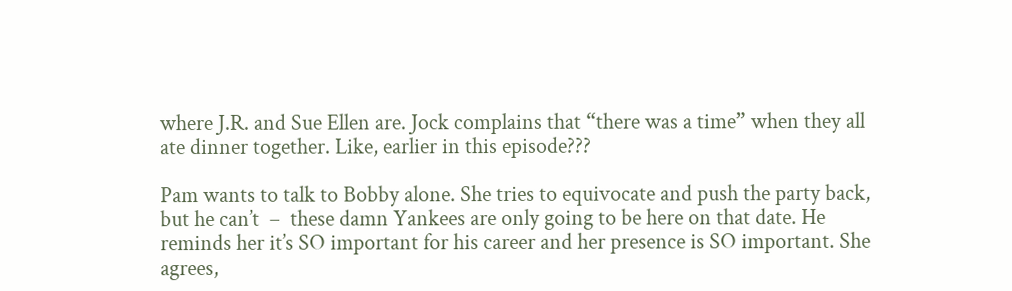where J.R. and Sue Ellen are. Jock complains that “there was a time” when they all ate dinner together. Like, earlier in this episode???

Pam wants to talk to Bobby alone. She tries to equivocate and push the party back, but he can’t  –  these damn Yankees are only going to be here on that date. He reminds her it’s SO important for his career and her presence is SO important. She agrees,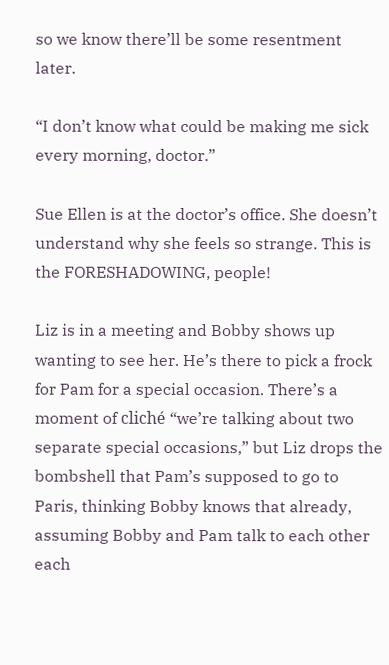so we know there’ll be some resentment later.

“I don’t know what could be making me sick every morning, doctor.”

Sue Ellen is at the doctor’s office. She doesn’t understand why she feels so strange. This is the FORESHADOWING, people!

Liz is in a meeting and Bobby shows up wanting to see her. He’s there to pick a frock for Pam for a special occasion. There’s a moment of cliché “we’re talking about two separate special occasions,” but Liz drops the bombshell that Pam’s supposed to go to Paris, thinking Bobby knows that already, assuming Bobby and Pam talk to each other each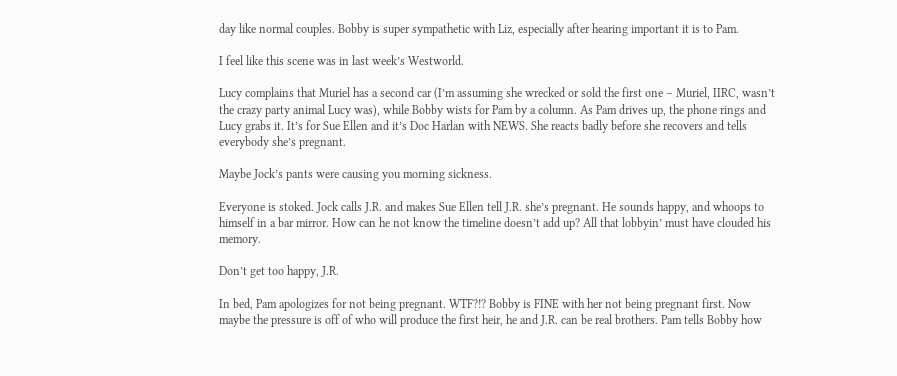day like normal couples. Bobby is super sympathetic with Liz, especially after hearing important it is to Pam.

I feel like this scene was in last week’s Westworld.

Lucy complains that Muriel has a second car (I’m assuming she wrecked or sold the first one – Muriel, IIRC, wasn’t the crazy party animal Lucy was), while Bobby wists for Pam by a column. As Pam drives up, the phone rings and Lucy grabs it. It’s for Sue Ellen and it’s Doc Harlan with NEWS. She reacts badly before she recovers and tells everybody she’s pregnant.

Maybe Jock’s pants were causing you morning sickness.

Everyone is stoked. Jock calls J.R. and makes Sue Ellen tell J.R. she’s pregnant. He sounds happy, and whoops to himself in a bar mirror. How can he not know the timeline doesn’t add up? All that lobbyin’ must have clouded his memory.

Don’t get too happy, J.R.

In bed, Pam apologizes for not being pregnant. WTF?!? Bobby is FINE with her not being pregnant first. Now maybe the pressure is off of who will produce the first heir, he and J.R. can be real brothers. Pam tells Bobby how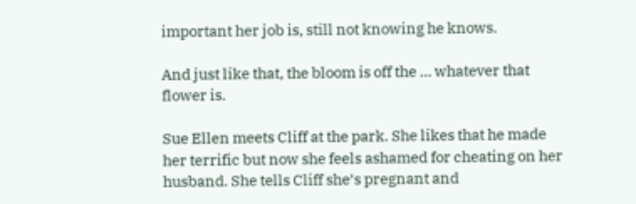important her job is, still not knowing he knows.

And just like that, the bloom is off the … whatever that flower is.

Sue Ellen meets Cliff at the park. She likes that he made her terrific but now she feels ashamed for cheating on her husband. She tells Cliff she’s pregnant and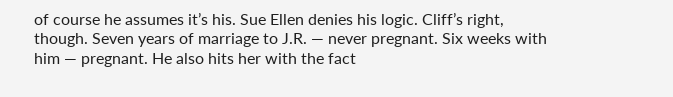of course he assumes it’s his. Sue Ellen denies his logic. Cliff’s right, though. Seven years of marriage to J.R. — never pregnant. Six weeks with him — pregnant. He also hits her with the fact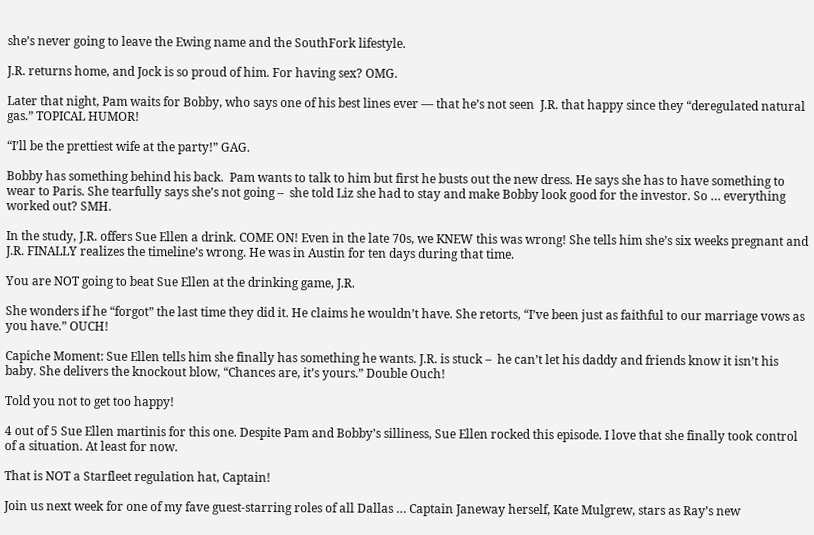she’s never going to leave the Ewing name and the SouthFork lifestyle.

J.R. returns home, and Jock is so proud of him. For having sex? OMG.

Later that night, Pam waits for Bobby, who says one of his best lines ever — that he’s not seen  J.R. that happy since they “deregulated natural gas.” TOPICAL HUMOR!

“I’ll be the prettiest wife at the party!” GAG.

Bobby has something behind his back.  Pam wants to talk to him but first he busts out the new dress. He says she has to have something to wear to Paris. She tearfully says she’s not going –  she told Liz she had to stay and make Bobby look good for the investor. So … everything worked out? SMH.

In the study, J.R. offers Sue Ellen a drink. COME ON! Even in the late 70s, we KNEW this was wrong! She tells him she’s six weeks pregnant and J.R. FINALLY realizes the timeline’s wrong. He was in Austin for ten days during that time.

You are NOT going to beat Sue Ellen at the drinking game, J.R.

She wonders if he “forgot” the last time they did it. He claims he wouldn’t have. She retorts, “I’ve been just as faithful to our marriage vows as you have.” OUCH!

Capiche Moment: Sue Ellen tells him she finally has something he wants. J.R. is stuck –  he can’t let his daddy and friends know it isn’t his baby. She delivers the knockout blow, “Chances are, it’s yours.” Double Ouch!

Told you not to get too happy!

4 out of 5 Sue Ellen martinis for this one. Despite Pam and Bobby’s silliness, Sue Ellen rocked this episode. I love that she finally took control of a situation. At least for now.

That is NOT a Starfleet regulation hat, Captain!

Join us next week for one of my fave guest-starring roles of all Dallas … Captain Janeway herself, Kate Mulgrew, stars as Ray’s new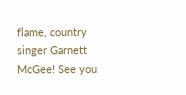flame, country singer Garnett McGee! See you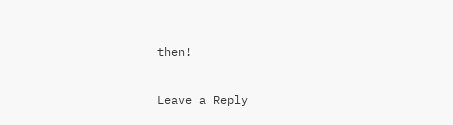then!

Leave a Reply